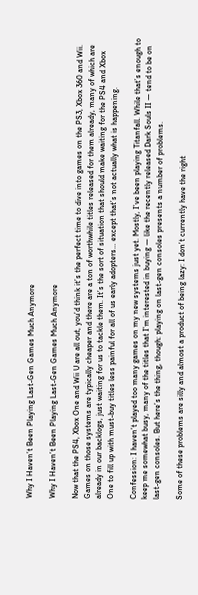Why I Haven’t Been Playing Last-Gen Games Much Anymore

Why I Haven’t Been Playing Last-Gen Games Much Anymore

Now that the PS4, Xbox One and Wii U are all out, you’d think it’s the perfect time to dive into games on the PS3, Xbox 360 and Wii. Games on those systems are typically cheaper and there are a ton of worthwhile titles released for them already, many of which are already in our backlogs, just waiting for us to tackle them. It’s the sort of situation that should make waiting for the PS4 and Xbox One to fill up with must-buy titles less painful for all of us early adopters… except that’s not actually what is happening.

Confession: I haven’t played too many games on my new systems just yet. Mostly, I’ve been playing Titanfall. While that’s enough to keep me somewhat busy, many of the titles that I’m interested in buying — like the recently released Dark Souls II — tend to be on last-gen consoles. But here’s the thing, though: playing on last-gen consoles presents a number of problems.

Some of these problems are silly and almost a product of being lazy: I don’t currently have the right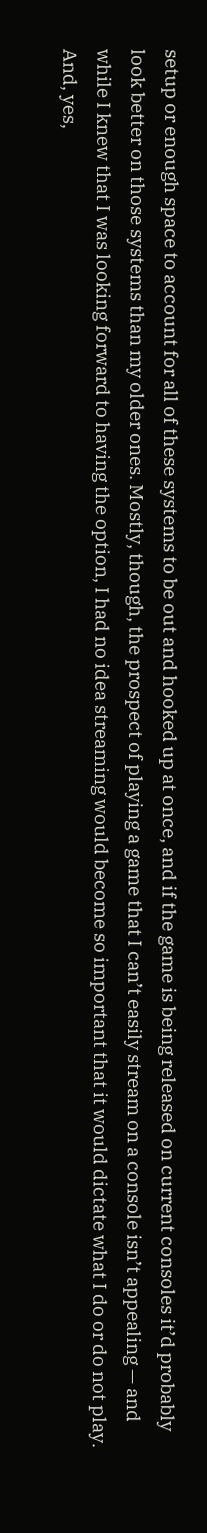setup or enough space to account for all of these systems to be out and hooked up at once, and if the game is being released on current consoles it’d probably look better on those systems than my older ones. Mostly, though, the prospect of playing a game that I can’t easily stream on a console isn’t appealing — and while I knew that I was looking forward to having the option, I had no idea streaming would become so important that it would dictate what I do or do not play. And, yes,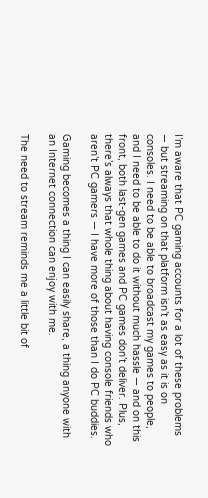I’m aware that PC gaming accounts for a lot of these problems — but streaming on that platform isn’t as easy as it is on consoles. I need to be able to broadcast my games to people, and I need to be able to do it without much hassle — and on this front, both last-gen games and PC games don’t deliver. Plus, there’s always that whole thing about having console friends who aren’t PC gamers — I have more of those than I do PC buddies.

Gaming becomes a thing I can easily share, a thing anyone with an Internet connection can enjoy with me.

The need to stream reminds me a little bit of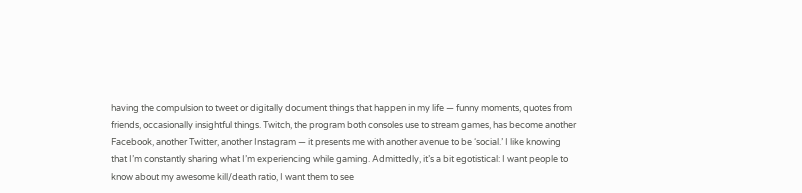having the compulsion to tweet or digitally document things that happen in my life — funny moments, quotes from friends, occasionally insightful things. Twitch, the program both consoles use to stream games, has become another Facebook, another Twitter, another Instagram — it presents me with another avenue to be ‘social.’ I like knowing that I’m constantly sharing what I’m experiencing while gaming. Admittedly, it’s a bit egotistical: I want people to know about my awesome kill/death ratio, I want them to see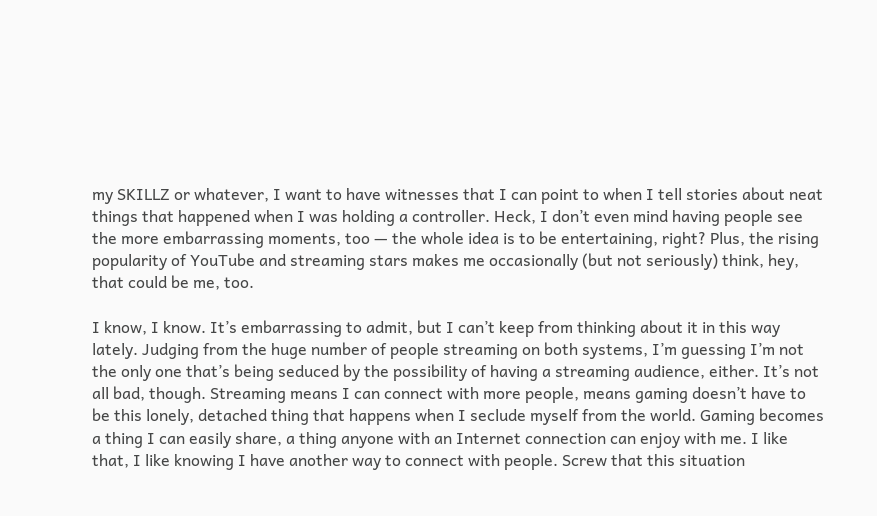my SKILLZ or whatever, I want to have witnesses that I can point to when I tell stories about neat things that happened when I was holding a controller. Heck, I don’t even mind having people see the more embarrassing moments, too — the whole idea is to be entertaining, right? Plus, the rising popularity of YouTube and streaming stars makes me occasionally (but not seriously) think, hey, that could be me, too.

I know, I know. It’s embarrassing to admit, but I can’t keep from thinking about it in this way lately. Judging from the huge number of people streaming on both systems, I’m guessing I’m not the only one that’s being seduced by the possibility of having a streaming audience, either. It’s not all bad, though. Streaming means I can connect with more people, means gaming doesn’t have to be this lonely, detached thing that happens when I seclude myself from the world. Gaming becomes a thing I can easily share, a thing anyone with an Internet connection can enjoy with me. I like that, I like knowing I have another way to connect with people. Screw that this situation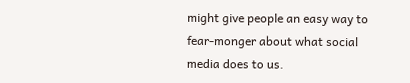might give people an easy way to fear-monger about what social media does to us.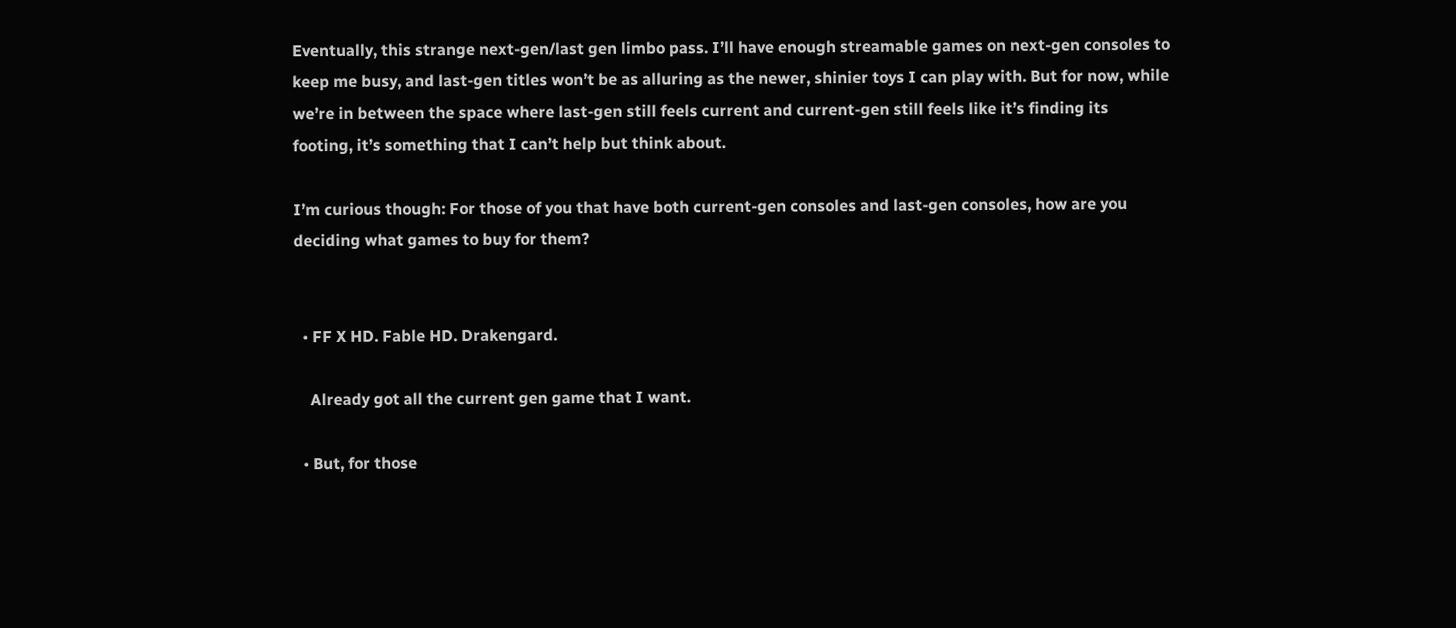Eventually, this strange next-gen/last gen limbo pass. I’ll have enough streamable games on next-gen consoles to keep me busy, and last-gen titles won’t be as alluring as the newer, shinier toys I can play with. But for now, while we’re in between the space where last-gen still feels current and current-gen still feels like it’s finding its footing, it’s something that I can’t help but think about.

I’m curious though: For those of you that have both current-gen consoles and last-gen consoles, how are you deciding what games to buy for them?


  • FF X HD. Fable HD. Drakengard.

    Already got all the current gen game that I want.

  • But, for those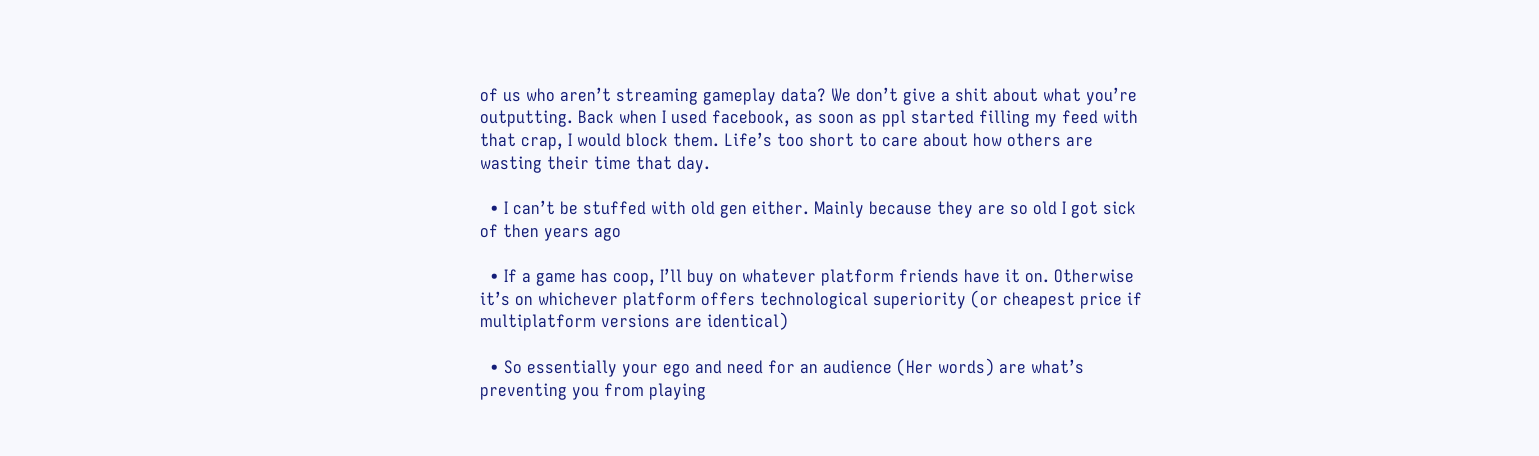of us who aren’t streaming gameplay data? We don’t give a shit about what you’re outputting. Back when I used facebook, as soon as ppl started filling my feed with that crap, I would block them. Life’s too short to care about how others are wasting their time that day.

  • I can’t be stuffed with old gen either. Mainly because they are so old I got sick of then years ago

  • If a game has coop, I’ll buy on whatever platform friends have it on. Otherwise it’s on whichever platform offers technological superiority (or cheapest price if multiplatform versions are identical)

  • So essentially your ego and need for an audience (Her words) are what’s preventing you from playing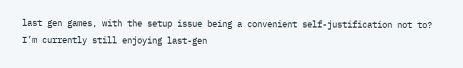last gen games, with the setup issue being a convenient self-justification not to? I’m currently still enjoying last-gen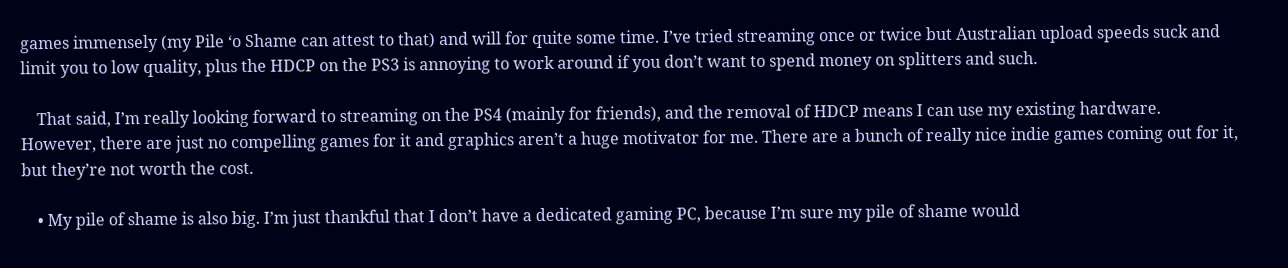games immensely (my Pile ‘o Shame can attest to that) and will for quite some time. I’ve tried streaming once or twice but Australian upload speeds suck and limit you to low quality, plus the HDCP on the PS3 is annoying to work around if you don’t want to spend money on splitters and such.

    That said, I’m really looking forward to streaming on the PS4 (mainly for friends), and the removal of HDCP means I can use my existing hardware. However, there are just no compelling games for it and graphics aren’t a huge motivator for me. There are a bunch of really nice indie games coming out for it, but they’re not worth the cost.

    • My pile of shame is also big. I’m just thankful that I don’t have a dedicated gaming PC, because I’m sure my pile of shame would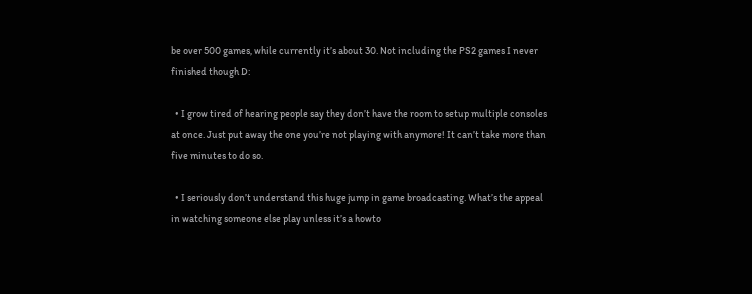be over 500 games, while currently it’s about 30. Not including the PS2 games I never finished though D:

  • I grow tired of hearing people say they don’t have the room to setup multiple consoles at once. Just put away the one you’re not playing with anymore! It can’t take more than five minutes to do so.

  • I seriously don’t understand this huge jump in game broadcasting. What’s the appeal in watching someone else play unless it’s a howto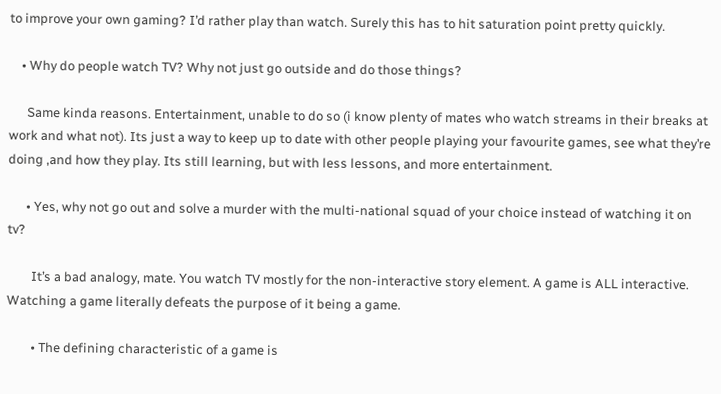to improve your own gaming? I’d rather play than watch. Surely this has to hit saturation point pretty quickly.

    • Why do people watch TV? Why not just go outside and do those things?

      Same kinda reasons. Entertainment, unable to do so (i know plenty of mates who watch streams in their breaks at work and what not). Its just a way to keep up to date with other people playing your favourite games, see what they’re doing ,and how they play. Its still learning, but with less lessons, and more entertainment.

      • Yes, why not go out and solve a murder with the multi-national squad of your choice instead of watching it on tv?

        It’s a bad analogy, mate. You watch TV mostly for the non-interactive story element. A game is ALL interactive. Watching a game literally defeats the purpose of it being a game.

        • The defining characteristic of a game is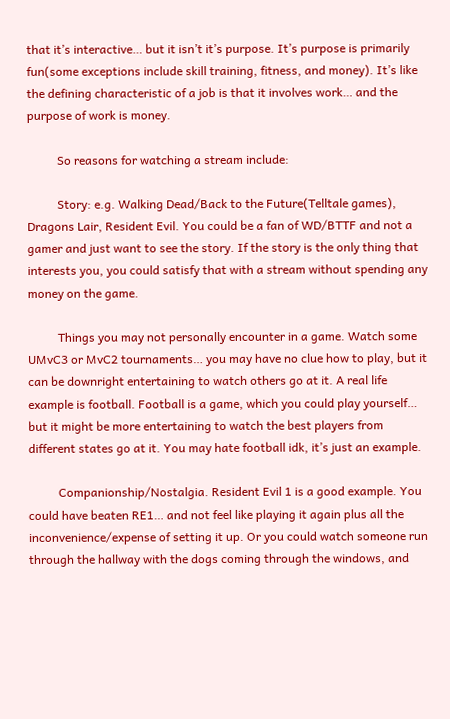that it’s interactive… but it isn’t it’s purpose. It’s purpose is primarily fun(some exceptions include skill training, fitness, and money). It’s like the defining characteristic of a job is that it involves work… and the purpose of work is money.

          So reasons for watching a stream include:

          Story: e.g. Walking Dead/Back to the Future(Telltale games), Dragons Lair, Resident Evil. You could be a fan of WD/BTTF and not a gamer and just want to see the story. If the story is the only thing that interests you, you could satisfy that with a stream without spending any money on the game.

          Things you may not personally encounter in a game. Watch some UMvC3 or MvC2 tournaments… you may have no clue how to play, but it can be downright entertaining to watch others go at it. A real life example is football. Football is a game, which you could play yourself… but it might be more entertaining to watch the best players from different states go at it. You may hate football idk, it’s just an example.

          Companionship/Nostalgia. Resident Evil 1 is a good example. You could have beaten RE1… and not feel like playing it again plus all the inconvenience/expense of setting it up. Or you could watch someone run through the hallway with the dogs coming through the windows, and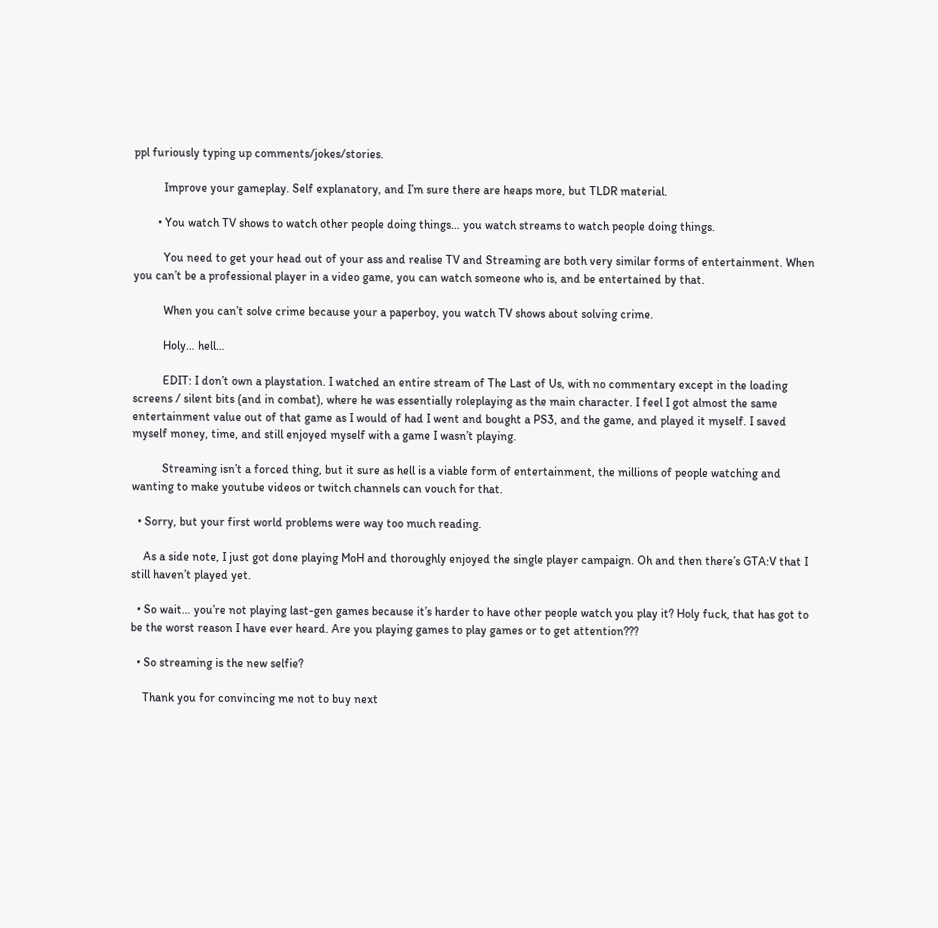ppl furiously typing up comments/jokes/stories.

          Improve your gameplay. Self explanatory, and I’m sure there are heaps more, but TLDR material.

        • You watch TV shows to watch other people doing things… you watch streams to watch people doing things.

          You need to get your head out of your ass and realise TV and Streaming are both very similar forms of entertainment. When you can’t be a professional player in a video game, you can watch someone who is, and be entertained by that.

          When you can’t solve crime because your a paperboy, you watch TV shows about solving crime.

          Holy… hell…

          EDIT: I don’t own a playstation. I watched an entire stream of The Last of Us, with no commentary except in the loading screens / silent bits (and in combat), where he was essentially roleplaying as the main character. I feel I got almost the same entertainment value out of that game as I would of had I went and bought a PS3, and the game, and played it myself. I saved myself money, time, and still enjoyed myself with a game I wasn’t playing.

          Streaming isn’t a forced thing, but it sure as hell is a viable form of entertainment, the millions of people watching and wanting to make youtube videos or twitch channels can vouch for that.

  • Sorry, but your first world problems were way too much reading.

    As a side note, I just got done playing MoH and thoroughly enjoyed the single player campaign. Oh and then there’s GTA:V that I still haven’t played yet.

  • So wait… you’re not playing last-gen games because it’s harder to have other people watch you play it? Holy fuck, that has got to be the worst reason I have ever heard. Are you playing games to play games or to get attention???

  • So streaming is the new selfie?

    Thank you for convincing me not to buy next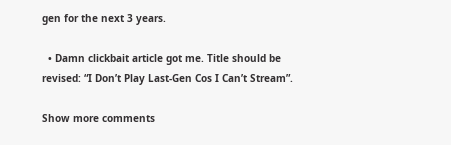gen for the next 3 years.

  • Damn clickbait article got me. Title should be revised: “I Don’t Play Last-Gen Cos I Can’t Stream”.

Show more comments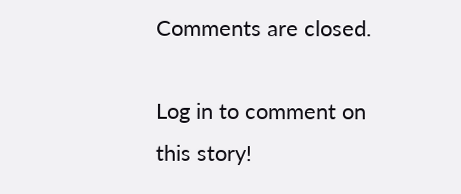Comments are closed.

Log in to comment on this story!